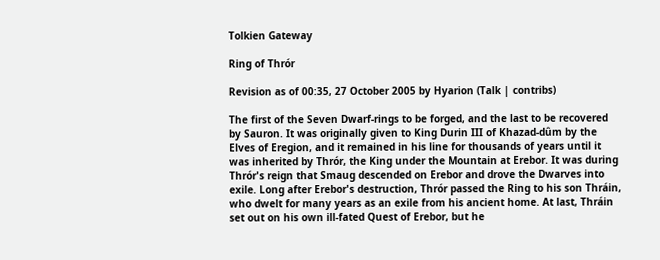Tolkien Gateway

Ring of Thrór

Revision as of 00:35, 27 October 2005 by Hyarion (Talk | contribs)

The first of the Seven Dwarf-rings to be forged, and the last to be recovered by Sauron. It was originally given to King Durin III of Khazad-dûm by the Elves of Eregion, and it remained in his line for thousands of years until it was inherited by Thrór, the King under the Mountain at Erebor. It was during Thrór's reign that Smaug descended on Erebor and drove the Dwarves into exile. Long after Erebor's destruction, Thrór passed the Ring to his son Thráin, who dwelt for many years as an exile from his ancient home. At last, Thráin set out on his own ill-fated Quest of Erebor, but he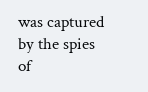was captured by the spies of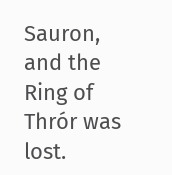Sauron, and the Ring of Thrór was lost.